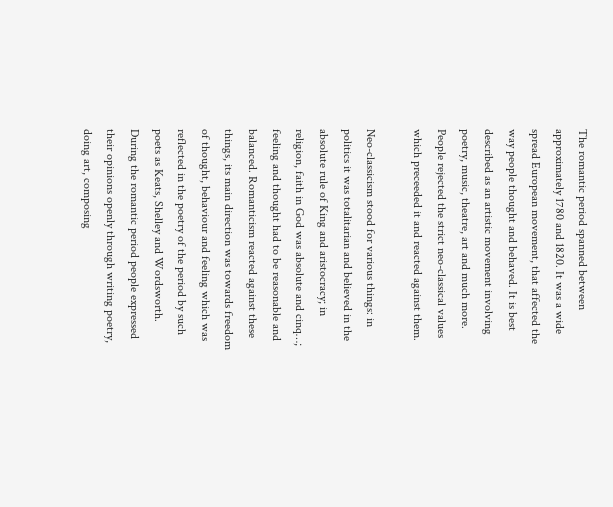The romantic period spanned between approximately 1780 and 1820. It was a wide spread European movement, that affected the way people thought and behaved. It is best described as an artistic movement involving poetry, music, theatre, art and much more. People rejected the strict neo-classical values which preceeded it and reacted against them.

Neo-classicism stood for various things: in politics it was totalitarian and believed in the absolute rule of King and aristocracy; in religion, faith in God was absolute and cinq…; feeling and thought had to be reasonable and balanced. Romanticism reacted against these things, its main direction was towards freedom of thought, behaviour and feeling which was reflected in the poetry of the period by such poets as Keats, Shelley and Wordsworth. During the romantic period people expressed their opinions openly through writing poetry, doing art, composing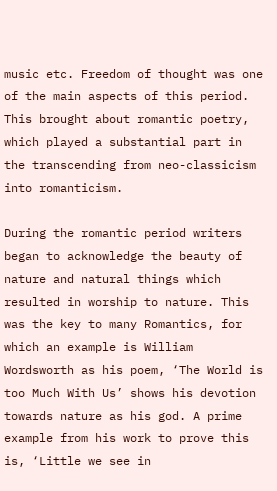music etc. Freedom of thought was one of the main aspects of this period. This brought about romantic poetry, which played a substantial part in the transcending from neo-classicism into romanticism.

During the romantic period writers began to acknowledge the beauty of nature and natural things which resulted in worship to nature. This was the key to many Romantics, for which an example is William Wordsworth as his poem, ‘The World is too Much With Us’ shows his devotion towards nature as his god. A prime example from his work to prove this is, ‘Little we see in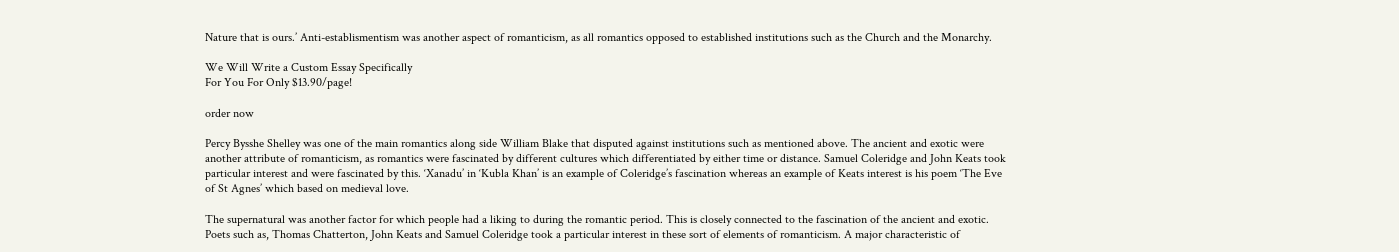Nature that is ours.’ Anti-establismentism was another aspect of romanticism, as all romantics opposed to established institutions such as the Church and the Monarchy.

We Will Write a Custom Essay Specifically
For You For Only $13.90/page!

order now

Percy Bysshe Shelley was one of the main romantics along side William Blake that disputed against institutions such as mentioned above. The ancient and exotic were another attribute of romanticism, as romantics were fascinated by different cultures which differentiated by either time or distance. Samuel Coleridge and John Keats took particular interest and were fascinated by this. ‘Xanadu’ in ‘Kubla Khan’ is an example of Coleridge’s fascination whereas an example of Keats interest is his poem ‘The Eve of St Agnes’ which based on medieval love.

The supernatural was another factor for which people had a liking to during the romantic period. This is closely connected to the fascination of the ancient and exotic. Poets such as, Thomas Chatterton, John Keats and Samuel Coleridge took a particular interest in these sort of elements of romanticism. A major characteristic of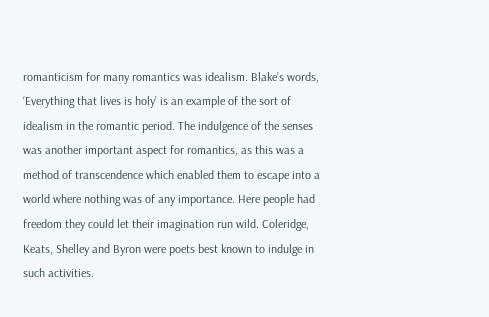romanticism for many romantics was idealism. Blake’s words, ‘Everything that lives is holy’ is an example of the sort of idealism in the romantic period. The indulgence of the senses was another important aspect for romantics, as this was a method of transcendence which enabled them to escape into a world where nothing was of any importance. Here people had freedom they could let their imagination run wild. Coleridge, Keats, Shelley and Byron were poets best known to indulge in such activities.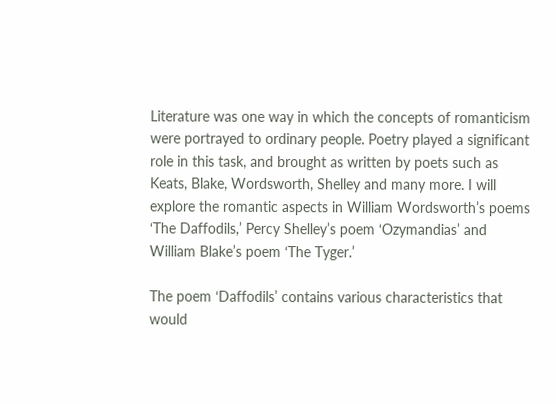Literature was one way in which the concepts of romanticism were portrayed to ordinary people. Poetry played a significant role in this task, and brought as written by poets such as Keats, Blake, Wordsworth, Shelley and many more. I will explore the romantic aspects in William Wordsworth’s poems ‘The Daffodils,’ Percy Shelley’s poem ‘Ozymandias’ and William Blake’s poem ‘The Tyger.’

The poem ‘Daffodils’ contains various characteristics that would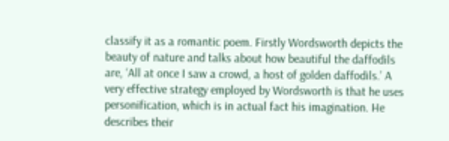classify it as a romantic poem. Firstly Wordsworth depicts the beauty of nature and talks about how beautiful the daffodils are, ‘All at once I saw a crowd, a host of golden daffodils.’ A very effective strategy employed by Wordsworth is that he uses personification, which is in actual fact his imagination. He describes their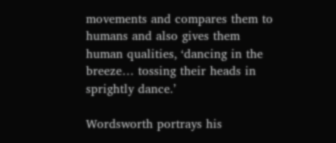movements and compares them to humans and also gives them human qualities, ‘dancing in the breeze… tossing their heads in sprightly dance.’

Wordsworth portrays his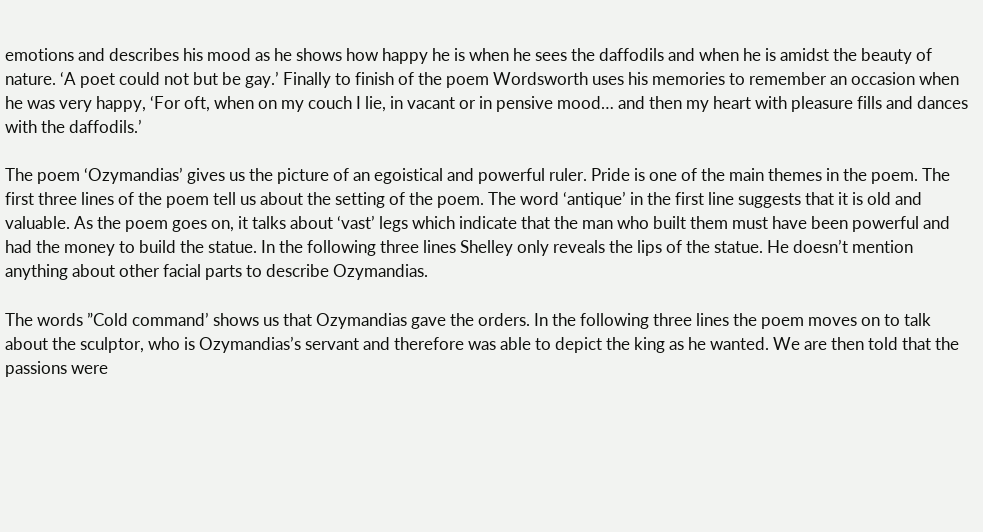emotions and describes his mood as he shows how happy he is when he sees the daffodils and when he is amidst the beauty of nature. ‘A poet could not but be gay.’ Finally to finish of the poem Wordsworth uses his memories to remember an occasion when he was very happy, ‘For oft, when on my couch I lie, in vacant or in pensive mood… and then my heart with pleasure fills and dances with the daffodils.’

The poem ‘Ozymandias’ gives us the picture of an egoistical and powerful ruler. Pride is one of the main themes in the poem. The first three lines of the poem tell us about the setting of the poem. The word ‘antique’ in the first line suggests that it is old and valuable. As the poem goes on, it talks about ‘vast’ legs which indicate that the man who built them must have been powerful and had the money to build the statue. In the following three lines Shelley only reveals the lips of the statue. He doesn’t mention anything about other facial parts to describe Ozymandias.

The words ”Cold command’ shows us that Ozymandias gave the orders. In the following three lines the poem moves on to talk about the sculptor, who is Ozymandias’s servant and therefore was able to depict the king as he wanted. We are then told that the passions were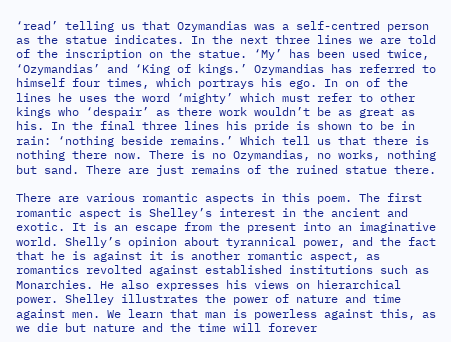‘read’ telling us that Ozymandias was a self-centred person as the statue indicates. In the next three lines we are told of the inscription on the statue. ‘My’ has been used twice, ‘Ozymandias’ and ‘King of kings.’ Ozymandias has referred to himself four times, which portrays his ego. In on of the lines he uses the word ‘mighty’ which must refer to other kings who ‘despair’ as there work wouldn’t be as great as his. In the final three lines his pride is shown to be in rain: ‘nothing beside remains.’ Which tell us that there is nothing there now. There is no Ozymandias, no works, nothing but sand. There are just remains of the ruined statue there.

There are various romantic aspects in this poem. The first romantic aspect is Shelley’s interest in the ancient and exotic. It is an escape from the present into an imaginative world. Shelly’s opinion about tyrannical power, and the fact that he is against it is another romantic aspect, as romantics revolted against established institutions such as Monarchies. He also expresses his views on hierarchical power. Shelley illustrates the power of nature and time against men. We learn that man is powerless against this, as we die but nature and the time will forever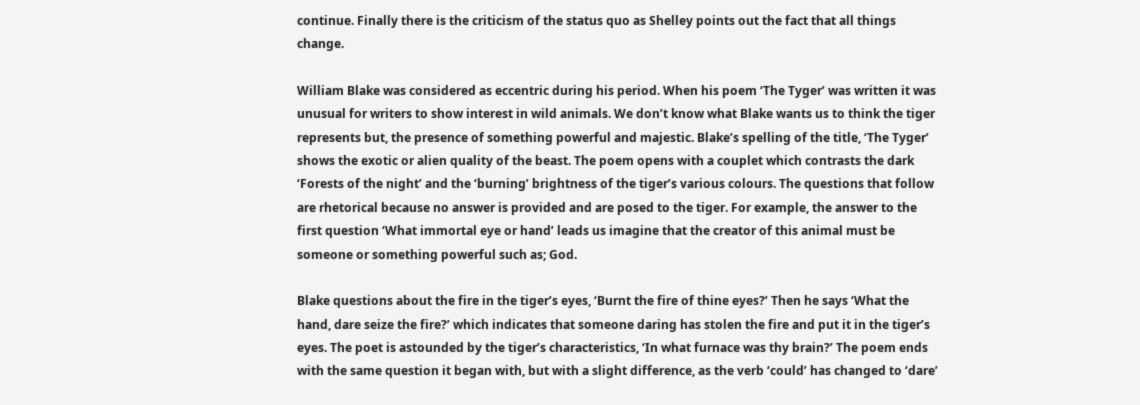continue. Finally there is the criticism of the status quo as Shelley points out the fact that all things change.

William Blake was considered as eccentric during his period. When his poem ‘The Tyger’ was written it was unusual for writers to show interest in wild animals. We don’t know what Blake wants us to think the tiger represents but, the presence of something powerful and majestic. Blake’s spelling of the title, ‘The Tyger’ shows the exotic or alien quality of the beast. The poem opens with a couplet which contrasts the dark ‘Forests of the night’ and the ‘burning’ brightness of the tiger’s various colours. The questions that follow are rhetorical because no answer is provided and are posed to the tiger. For example, the answer to the first question ‘What immortal eye or hand’ leads us imagine that the creator of this animal must be someone or something powerful such as; God.

Blake questions about the fire in the tiger’s eyes, ‘Burnt the fire of thine eyes?’ Then he says ‘What the hand, dare seize the fire?’ which indicates that someone daring has stolen the fire and put it in the tiger’s eyes. The poet is astounded by the tiger’s characteristics, ‘In what furnace was thy brain?’ The poem ends with the same question it began with, but with a slight difference, as the verb ‘could’ has changed to ‘dare’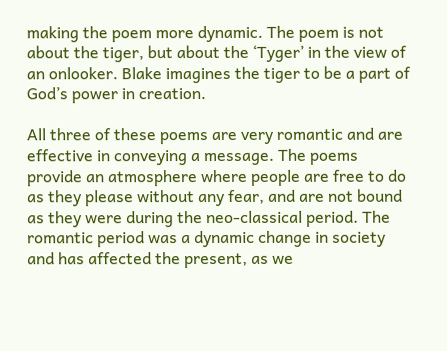making the poem more dynamic. The poem is not about the tiger, but about the ‘Tyger’ in the view of an onlooker. Blake imagines the tiger to be a part of God’s power in creation.

All three of these poems are very romantic and are effective in conveying a message. The poems provide an atmosphere where people are free to do as they please without any fear, and are not bound as they were during the neo-classical period. The romantic period was a dynamic change in society and has affected the present, as we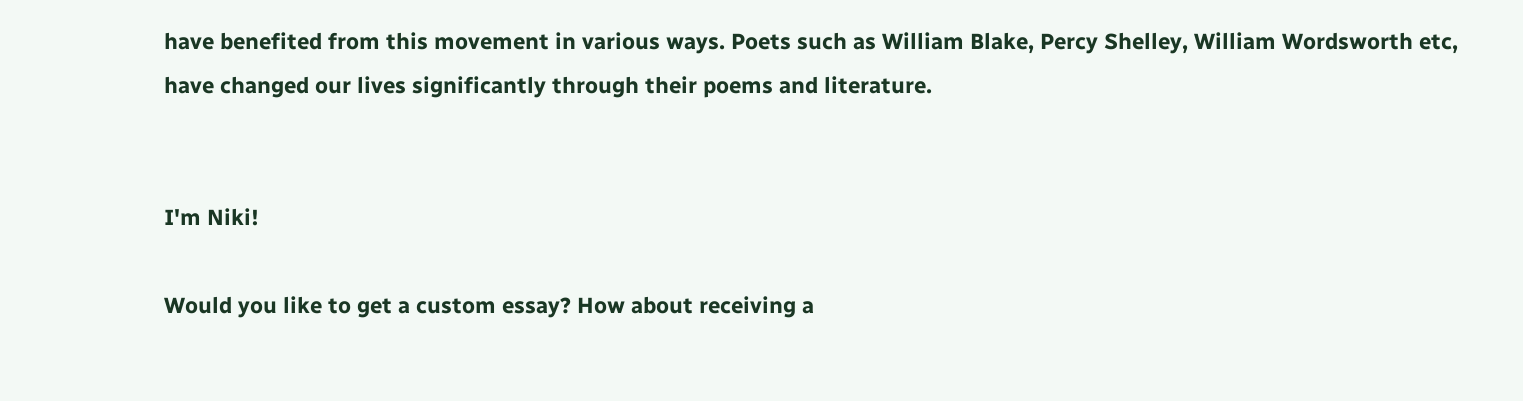have benefited from this movement in various ways. Poets such as William Blake, Percy Shelley, William Wordsworth etc, have changed our lives significantly through their poems and literature.


I'm Niki!

Would you like to get a custom essay? How about receiving a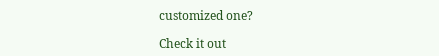customized one?

Check it out